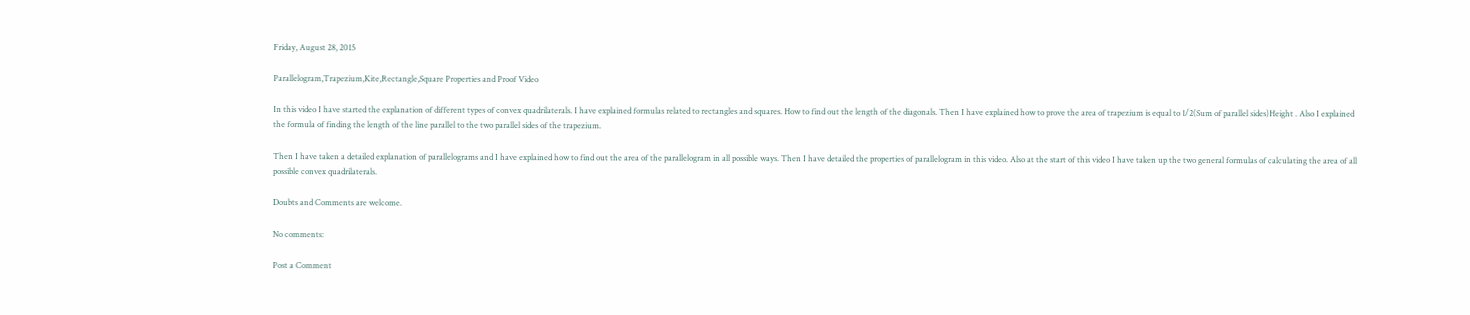Friday, August 28, 2015

Parallelogram,Trapezium,Kite,Rectangle,Square Properties and Proof Video

In this video I have started the explanation of different types of convex quadrilaterals. I have explained formulas related to rectangles and squares. How to find out the length of the diagonals. Then I have explained how to prove the area of trapezium is equal to 1/2(Sum of parallel sides)Height . Also I explained the formula of finding the length of the line parallel to the two parallel sides of the trapezium.

Then I have taken a detailed explanation of parallelograms and I have explained how to find out the area of the parallelogram in all possible ways. Then I have detailed the properties of parallelogram in this video. Also at the start of this video I have taken up the two general formulas of calculating the area of all possible convex quadrilaterals.

Doubts and Comments are welcome.

No comments:

Post a Comment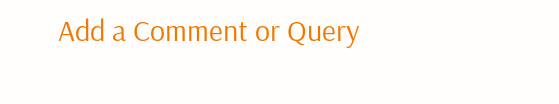Add a Comment or Query